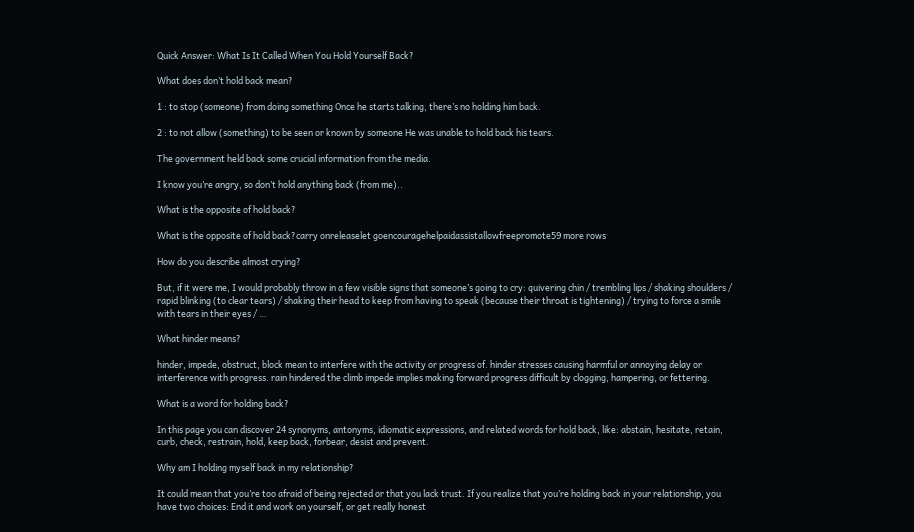Quick Answer: What Is It Called When You Hold Yourself Back?

What does don’t hold back mean?

1 : to stop (someone) from doing something Once he starts talking, there’s no holding him back.

2 : to not allow (something) to be seen or known by someone He was unable to hold back his tears.

The government held back some crucial information from the media.

I know you’re angry, so don’t hold anything back (from me)..

What is the opposite of hold back?

What is the opposite of hold back?carry onreleaselet goencouragehelpaidassistallowfreepromote59 more rows

How do you describe almost crying?

But, if it were me, I would probably throw in a few visible signs that someone’s going to cry: quivering chin / trembling lips / shaking shoulders / rapid blinking (to clear tears) / shaking their head to keep from having to speak (because their throat is tightening) / trying to force a smile with tears in their eyes / …

What hinder means?

hinder, impede, obstruct, block mean to interfere with the activity or progress of. hinder stresses causing harmful or annoying delay or interference with progress. rain hindered the climb impede implies making forward progress difficult by clogging, hampering, or fettering.

What is a word for holding back?

In this page you can discover 24 synonyms, antonyms, idiomatic expressions, and related words for hold back, like: abstain, hesitate, retain, curb, check, restrain, hold, keep back, forbear, desist and prevent.

Why am I holding myself back in my relationship?

It could mean that you’re too afraid of being rejected or that you lack trust. If you realize that you’re holding back in your relationship, you have two choices: End it and work on yourself, or get really honest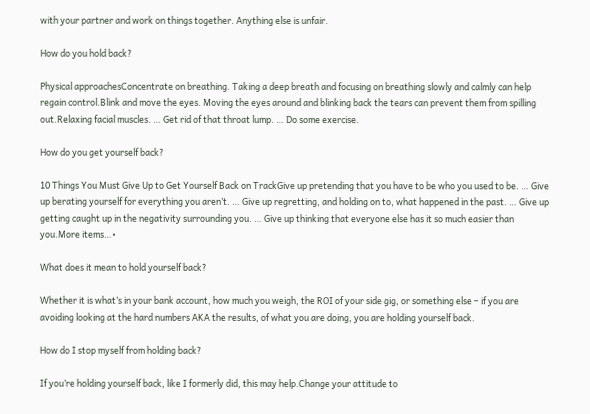with your partner and work on things together. Anything else is unfair.

How do you hold back?

Physical approachesConcentrate on breathing. Taking a deep breath and focusing on breathing slowly and calmly can help regain control.Blink and move the eyes. Moving the eyes around and blinking back the tears can prevent them from spilling out.Relaxing facial muscles. … Get rid of that throat lump. … Do some exercise.

How do you get yourself back?

10 Things You Must Give Up to Get Yourself Back on TrackGive up pretending that you have to be who you used to be. … Give up berating yourself for everything you aren’t. … Give up regretting, and holding on to, what happened in the past. … Give up getting caught up in the negativity surrounding you. … Give up thinking that everyone else has it so much easier than you.More items…•

What does it mean to hold yourself back?

Whether it is what’s in your bank account, how much you weigh, the ROI of your side gig, or something else – if you are avoiding looking at the hard numbers AKA the results, of what you are doing, you are holding yourself back.

How do I stop myself from holding back?

If you’re holding yourself back, like I formerly did, this may help.Change your attitude to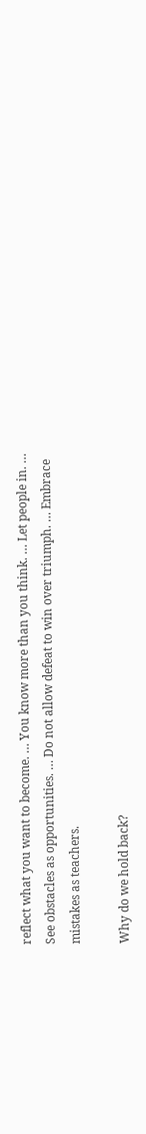reflect what you want to become. … You know more than you think. … Let people in. … See obstacles as opportunities. … Do not allow defeat to win over triumph. … Embrace mistakes as teachers.

Why do we hold back?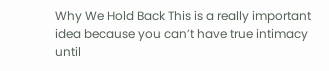Why We Hold Back This is a really important idea because you can’t have true intimacy until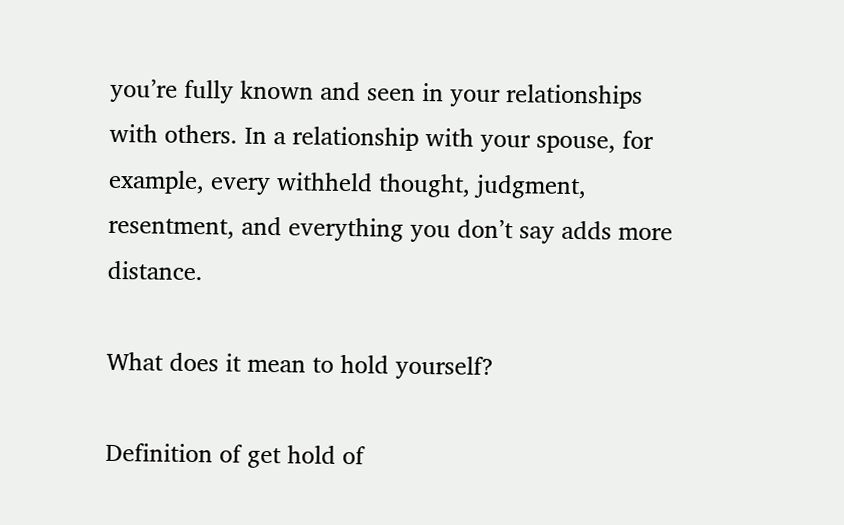you’re fully known and seen in your relationships with others. In a relationship with your spouse, for example, every withheld thought, judgment, resentment, and everything you don’t say adds more distance.

What does it mean to hold yourself?

Definition of get hold of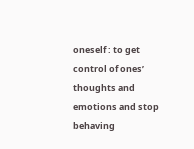oneself : to get control of ones’ thoughts and emotions and stop behaving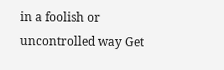in a foolish or uncontrolled way Get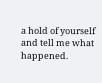a hold of yourself and tell me what happened.